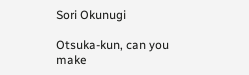Sori Okunugi

Otsuka-kun, can you make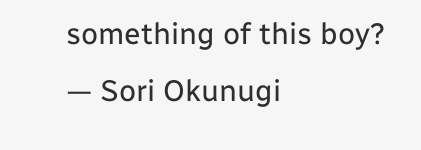something of this boy?
— Sori Okunugi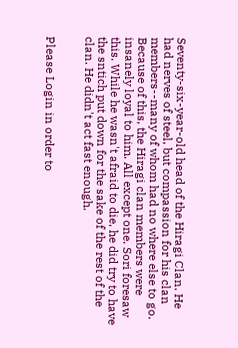Seventy-six-year-old head of the Hiragi Clan. He had nerves of steel, but compassion for his clan members--many of whom had no where else to go. Because of this, the Hiragi clan members were insanely loyal to him. All except one. Sori foresaw this. While he wasn't afraid to die, he did try to have the sntich put down for the sake of the rest of the clan. He didn't act fast enough.


Please Login in order to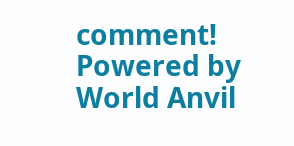comment!
Powered by World Anvil